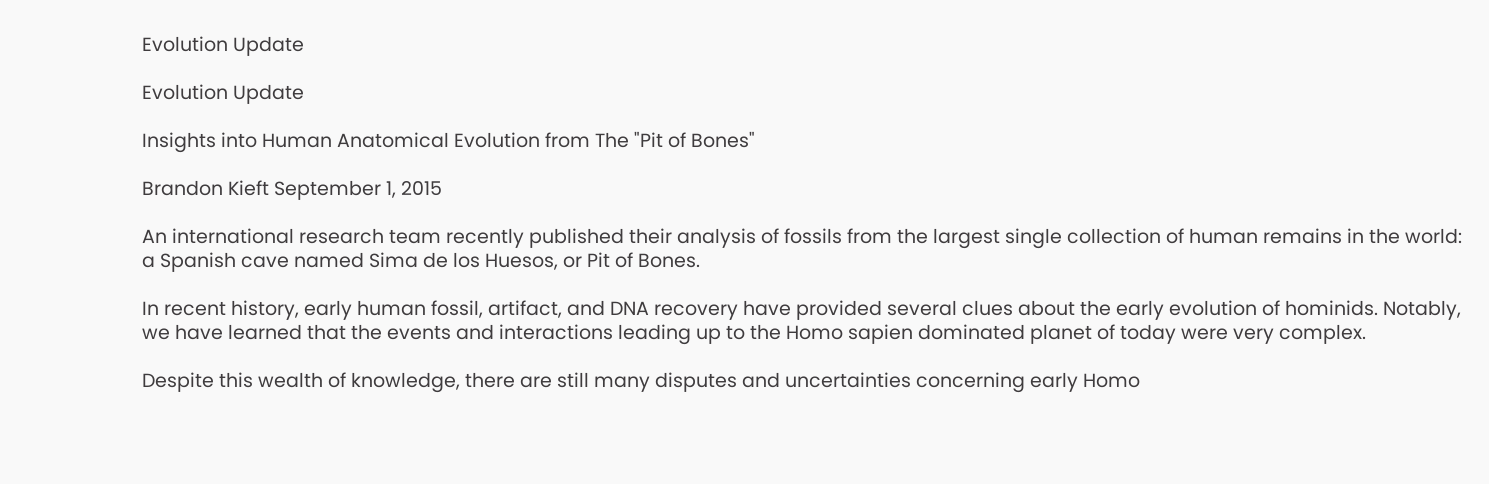Evolution Update

Evolution Update

Insights into Human Anatomical Evolution from The "Pit of Bones"

Brandon Kieft September 1, 2015

An international research team recently published their analysis of fossils from the largest single collection of human remains in the world: a Spanish cave named Sima de los Huesos, or Pit of Bones.

In recent history, early human fossil, artifact, and DNA recovery have provided several clues about the early evolution of hominids. Notably, we have learned that the events and interactions leading up to the Homo sapien dominated planet of today were very complex.

Despite this wealth of knowledge, there are still many disputes and uncertainties concerning early Homo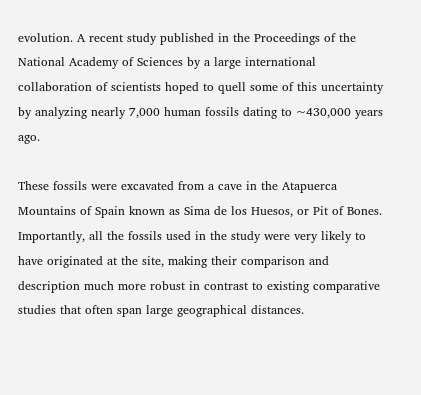evolution. A recent study published in the Proceedings of the National Academy of Sciences by a large international collaboration of scientists hoped to quell some of this uncertainty by analyzing nearly 7,000 human fossils dating to ~430,000 years ago.

These fossils were excavated from a cave in the Atapuerca Mountains of Spain known as Sima de los Huesos, or Pit of Bones. Importantly, all the fossils used in the study were very likely to have originated at the site, making their comparison and description much more robust in contrast to existing comparative studies that often span large geographical distances.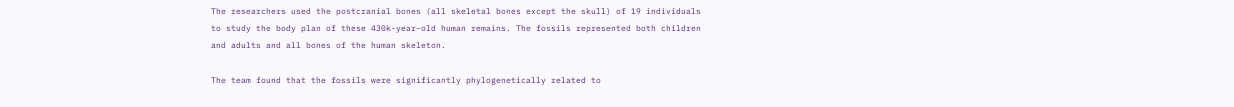The researchers used the postcranial bones (all skeletal bones except the skull) of 19 individuals to study the body plan of these 430k-year-old human remains. The fossils represented both children and adults and all bones of the human skeleton.

The team found that the fossils were significantly phylogenetically related to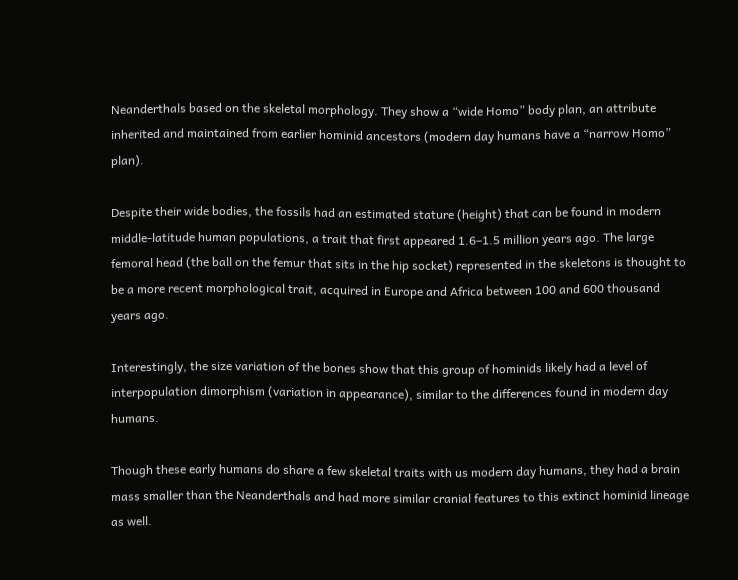Neanderthals based on the skeletal morphology. They show a “wide Homo” body plan, an attribute inherited and maintained from earlier hominid ancestors (modern day humans have a “narrow Homo” plan).

Despite their wide bodies, the fossils had an estimated stature (height) that can be found in modern middle-latitude human populations, a trait that first appeared 1.6–1.5 million years ago. The large femoral head (the ball on the femur that sits in the hip socket) represented in the skeletons is thought to be a more recent morphological trait, acquired in Europe and Africa between 100 and 600 thousand years ago.

Interestingly, the size variation of the bones show that this group of hominids likely had a level of interpopulation dimorphism (variation in appearance), similar to the differences found in modern day humans.

Though these early humans do share a few skeletal traits with us modern day humans, they had a brain mass smaller than the Neanderthals and had more similar cranial features to this extinct hominid lineage as well.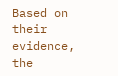Based on their evidence, the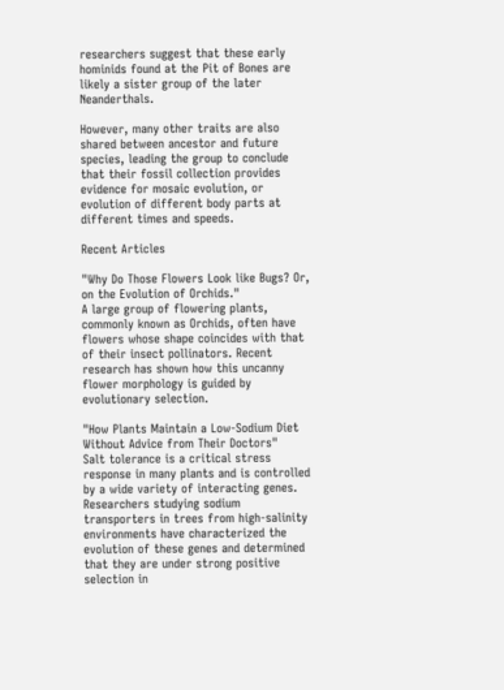researchers suggest that these early hominids found at the Pit of Bones are likely a sister group of the later Neanderthals.

However, many other traits are also shared between ancestor and future species, leading the group to conclude that their fossil collection provides evidence for mosaic evolution, or evolution of different body parts at different times and speeds.

Recent Articles

"Why Do Those Flowers Look like Bugs? Or, on the Evolution of Orchids."
A large group of flowering plants, commonly known as Orchids, often have flowers whose shape coincides with that of their insect pollinators. Recent research has shown how this uncanny flower morphology is guided by evolutionary selection.

"How Plants Maintain a Low-Sodium Diet Without Advice from Their Doctors"
Salt tolerance is a critical stress response in many plants and is controlled by a wide variety of interacting genes. Researchers studying sodium transporters in trees from high-salinity environments have characterized the evolution of these genes and determined that they are under strong positive selection in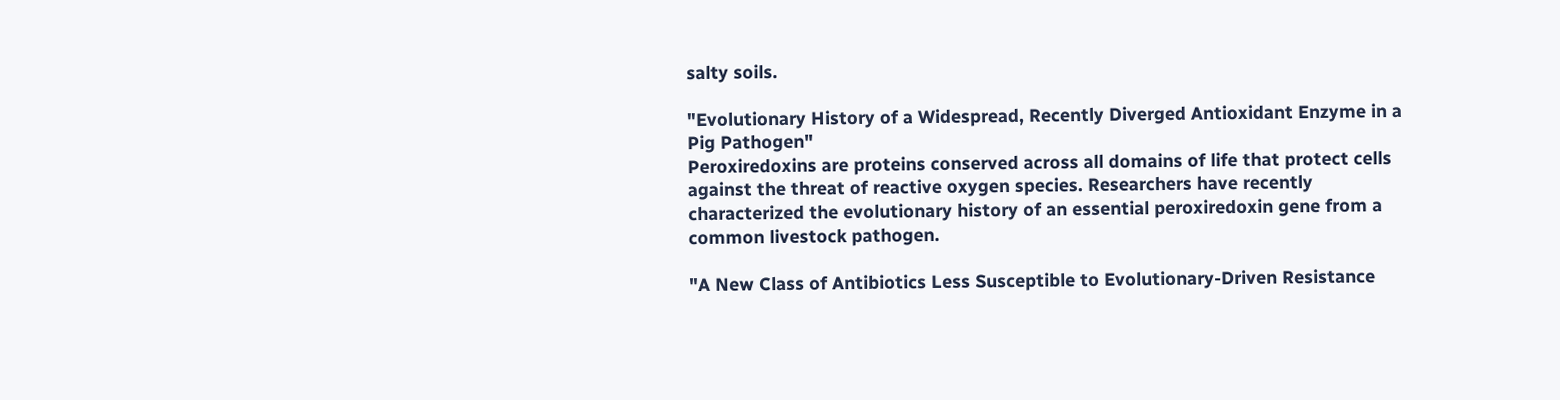salty soils.

"Evolutionary History of a Widespread, Recently Diverged Antioxidant Enzyme in a Pig Pathogen"
Peroxiredoxins are proteins conserved across all domains of life that protect cells against the threat of reactive oxygen species. Researchers have recently characterized the evolutionary history of an essential peroxiredoxin gene from a common livestock pathogen.

"A New Class of Antibiotics Less Susceptible to Evolutionary-Driven Resistance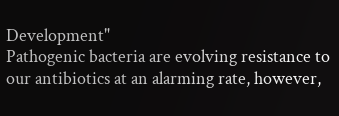Development"
Pathogenic bacteria are evolving resistance to our antibiotics at an alarming rate, however,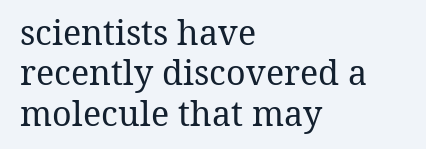scientists have recently discovered a molecule that may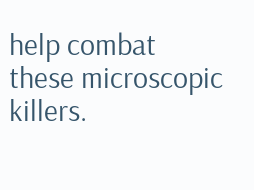help combat these microscopic killers.